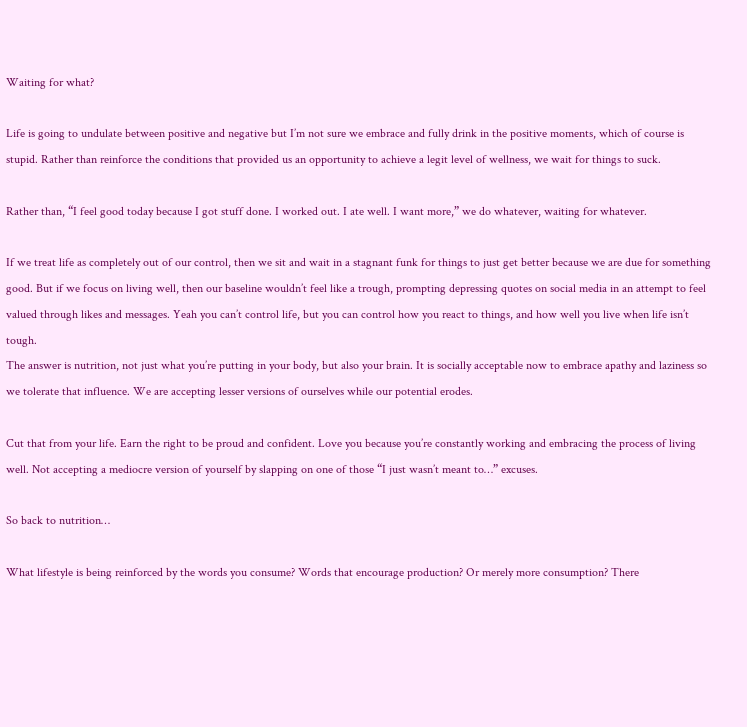Waiting for what?

Life is going to undulate between positive and negative but I’m not sure we embrace and fully drink in the positive moments, which of course is stupid. Rather than reinforce the conditions that provided us an opportunity to achieve a legit level of wellness, we wait for things to suck.

Rather than, “I feel good today because I got stuff done. I worked out. I ate well. I want more,” we do whatever, waiting for whatever.

If we treat life as completely out of our control, then we sit and wait in a stagnant funk for things to just get better because we are due for something good. But if we focus on living well, then our baseline wouldn’t feel like a trough, prompting depressing quotes on social media in an attempt to feel valued through likes and messages. Yeah you can’t control life, but you can control how you react to things, and how well you live when life isn’t tough.
The answer is nutrition, not just what you’re putting in your body, but also your brain. It is socially acceptable now to embrace apathy and laziness so we tolerate that influence. We are accepting lesser versions of ourselves while our potential erodes.

Cut that from your life. Earn the right to be proud and confident. Love you because you’re constantly working and embracing the process of living well. Not accepting a mediocre version of yourself by slapping on one of those “I just wasn’t meant to…” excuses.

So back to nutrition…

What lifestyle is being reinforced by the words you consume? Words that encourage production? Or merely more consumption? There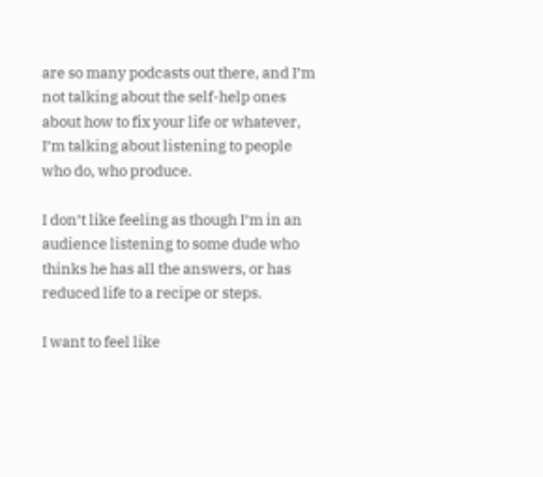are so many podcasts out there, and I’m not talking about the self-help ones about how to fix your life or whatever, I’m talking about listening to people who do, who produce.

I don’t like feeling as though I’m in an audience listening to some dude who thinks he has all the answers, or has reduced life to a recipe or steps.

I want to feel like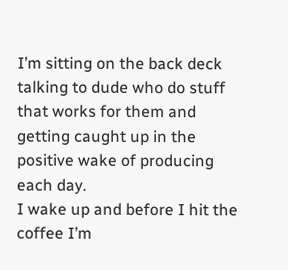I’m sitting on the back deck talking to dude who do stuff that works for them and getting caught up in the positive wake of producing each day.
I wake up and before I hit the coffee I’m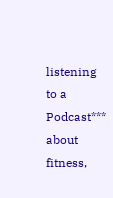listening to a Podcast*** about fitness,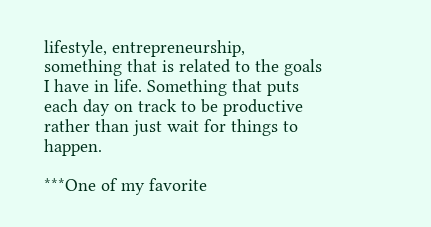lifestyle, entrepreneurship, something that is related to the goals I have in life. Something that puts each day on track to be productive rather than just wait for things to happen.

***One of my favorite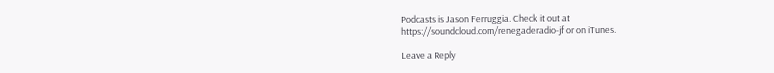Podcasts is Jason Ferruggia. Check it out at
https://soundcloud.com/renegaderadio-jf or on iTunes.

Leave a Reply